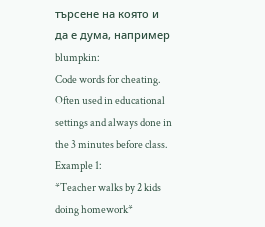търсене на която и да е дума, например blumpkin:
Code words for cheating. Often used in educational settings and always done in the 3 minutes before class.
Example 1:
*Teacher walks by 2 kids doing homework*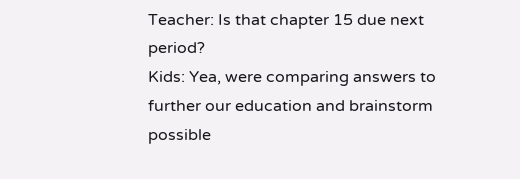Teacher: Is that chapter 15 due next period?
Kids: Yea, were comparing answers to further our education and brainstorm possible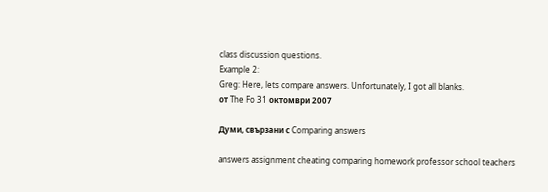class discussion questions.
Example 2:
Greg: Here, lets compare answers. Unfortunately, I got all blanks.
от The Fo 31 октомври 2007

Думи, свързани с Comparing answers

answers assignment cheating comparing homework professor school teachers